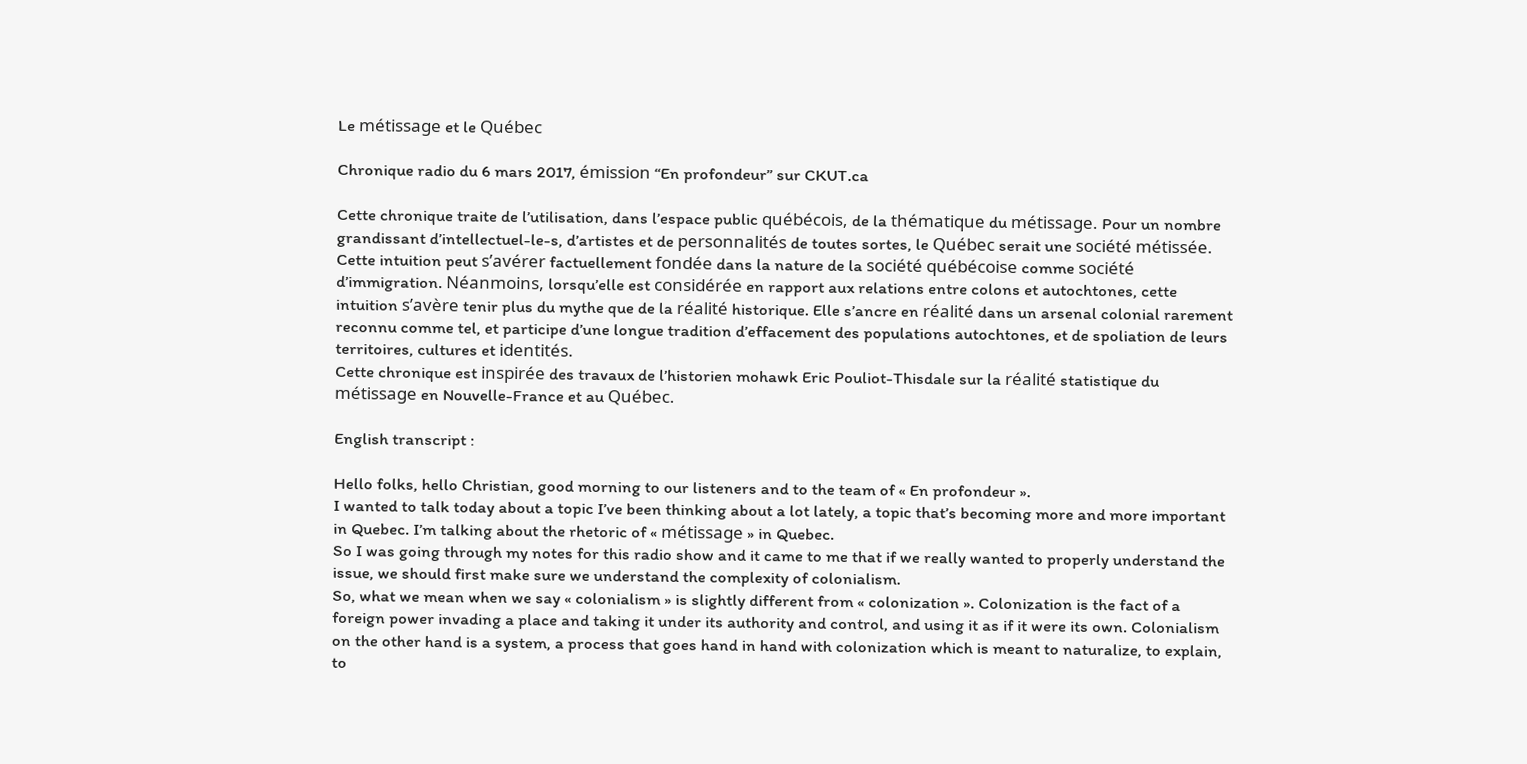Le métissage et le Québec

Chronique radio du 6 mars 2017, émission “En profondeur” sur CKUT.ca

Cette chronique traite de l’utilisation, dans l’espace public québécois, de la thématique du métissage. Pour un nombre grandissant d’intellectuel-le-s, d’artistes et de personnalités de toutes sortes, le Québec serait une société métissée. Cette intuition peut s’avérer factuellement fondée dans la nature de la société québécoise comme société d’immigration. Néanmoins, lorsqu’elle est considérée en rapport aux relations entre colons et autochtones, cette intuition s’avère tenir plus du mythe que de la réalité historique. Elle s’ancre en réalité dans un arsenal colonial rarement reconnu comme tel, et participe d’une longue tradition d’effacement des populations autochtones, et de spoliation de leurs territoires, cultures et identités.
Cette chronique est inspirée des travaux de l’historien mohawk Eric Pouliot-Thisdale sur la réalité statistique du métissage en Nouvelle-France et au Québec.

English transcript :

Hello folks, hello Christian, good morning to our listeners and to the team of « En profondeur ».
I wanted to talk today about a topic I’ve been thinking about a lot lately, a topic that’s becoming more and more important in Quebec. I’m talking about the rhetoric of « métissage » in Quebec.
So I was going through my notes for this radio show and it came to me that if we really wanted to properly understand the issue, we should first make sure we understand the complexity of colonialism.
So, what we mean when we say « colonialism » is slightly different from « colonization ». Colonization is the fact of a foreign power invading a place and taking it under its authority and control, and using it as if it were its own. Colonialism on the other hand is a system, a process that goes hand in hand with colonization which is meant to naturalize, to explain, to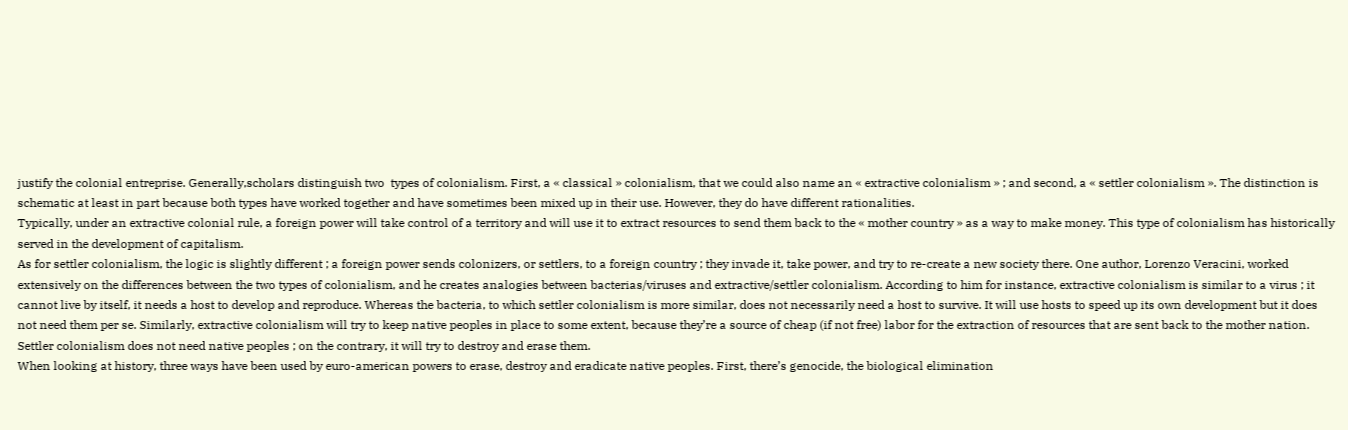justify the colonial entreprise. Generally,scholars distinguish two  types of colonialism. First, a « classical » colonialism, that we could also name an « extractive colonialism » ; and second, a « settler colonialism ». The distinction is schematic at least in part because both types have worked together and have sometimes been mixed up in their use. However, they do have different rationalities.
Typically, under an extractive colonial rule, a foreign power will take control of a territory and will use it to extract resources to send them back to the « mother country » as a way to make money. This type of colonialism has historically served in the development of capitalism.
As for settler colonialism, the logic is slightly different ; a foreign power sends colonizers, or settlers, to a foreign country ; they invade it, take power, and try to re-create a new society there. One author, Lorenzo Veracini, worked extensively on the differences between the two types of colonialism, and he creates analogies between bacterias/viruses and extractive/settler colonialism. According to him for instance, extractive colonialism is similar to a virus ; it cannot live by itself, it needs a host to develop and reproduce. Whereas the bacteria, to which settler colonialism is more similar, does not necessarily need a host to survive. It will use hosts to speed up its own development but it does not need them per se. Similarly, extractive colonialism will try to keep native peoples in place to some extent, because they’re a source of cheap (if not free) labor for the extraction of resources that are sent back to the mother nation. Settler colonialism does not need native peoples ; on the contrary, it will try to destroy and erase them.
When looking at history, three ways have been used by euro-american powers to erase, destroy and eradicate native peoples. First, there’s genocide, the biological elimination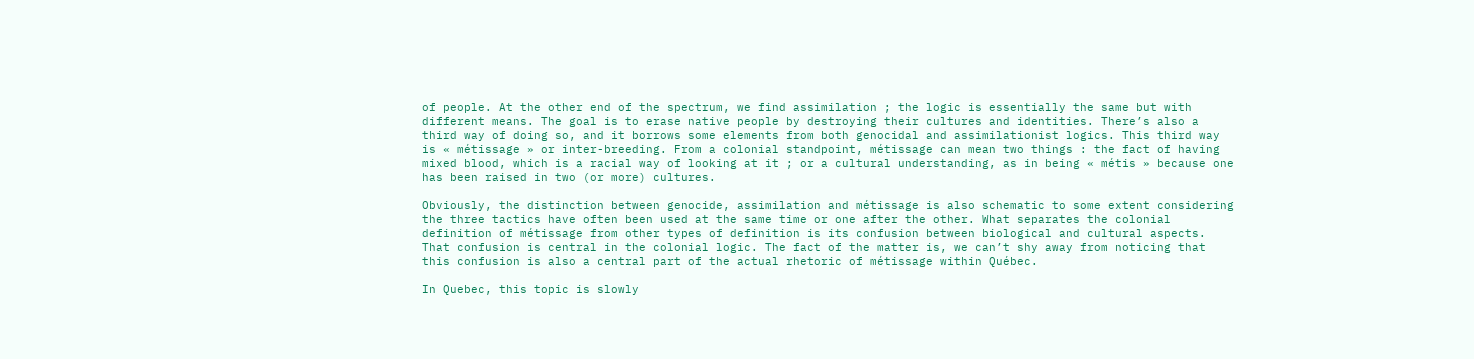of people. At the other end of the spectrum, we find assimilation ; the logic is essentially the same but with different means. The goal is to erase native people by destroying their cultures and identities. There’s also a third way of doing so, and it borrows some elements from both genocidal and assimilationist logics. This third way is « métissage » or inter-breeding. From a colonial standpoint, métissage can mean two things : the fact of having mixed blood, which is a racial way of looking at it ; or a cultural understanding, as in being « métis » because one has been raised in two (or more) cultures.

Obviously, the distinction between genocide, assimilation and métissage is also schematic to some extent considering the three tactics have often been used at the same time or one after the other. What separates the colonial definition of métissage from other types of definition is its confusion between biological and cultural aspects. That confusion is central in the colonial logic. The fact of the matter is, we can’t shy away from noticing that this confusion is also a central part of the actual rhetoric of métissage within Québec.

In Quebec, this topic is slowly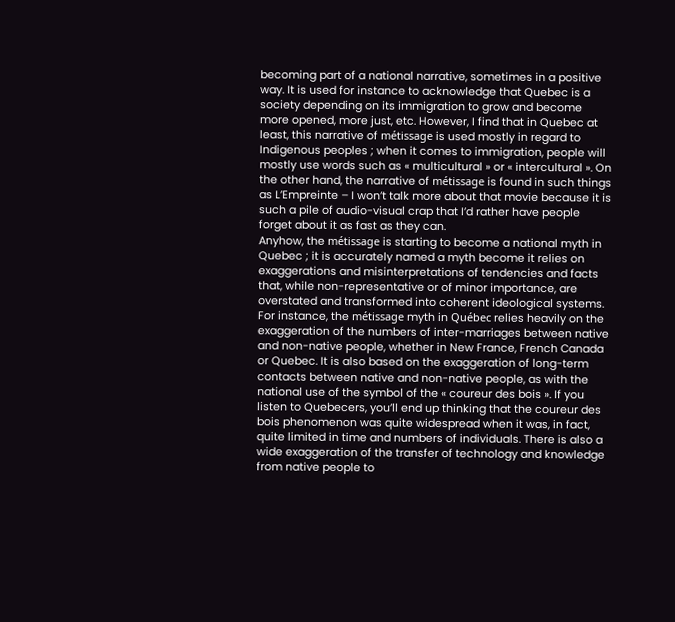becoming part of a national narrative, sometimes in a positive way. It is used for instance to acknowledge that Quebec is a society depending on its immigration to grow and become more opened, more just, etc. However, I find that in Quebec at least, this narrative of métissage is used mostly in regard to Indigenous peoples ; when it comes to immigration, people will mostly use words such as « multicultural » or « intercultural ». On the other hand, the narrative of métissage is found in such things as L’Empreinte – I won’t talk more about that movie because it is such a pile of audio-visual crap that I’d rather have people forget about it as fast as they can.
Anyhow, the métissage is starting to become a national myth in Quebec ; it is accurately named a myth become it relies on exaggerations and misinterpretations of tendencies and facts that, while non-representative or of minor importance, are overstated and transformed into coherent ideological systems. For instance, the métissage myth in Québec relies heavily on the exaggeration of the numbers of inter-marriages between native and non-native people, whether in New France, French Canada or Quebec. It is also based on the exaggeration of long-term contacts between native and non-native people, as with the national use of the symbol of the « coureur des bois ». If you listen to Quebecers, you’ll end up thinking that the coureur des bois phenomenon was quite widespread when it was, in fact, quite limited in time and numbers of individuals. There is also a wide exaggeration of the transfer of technology and knowledge from native people to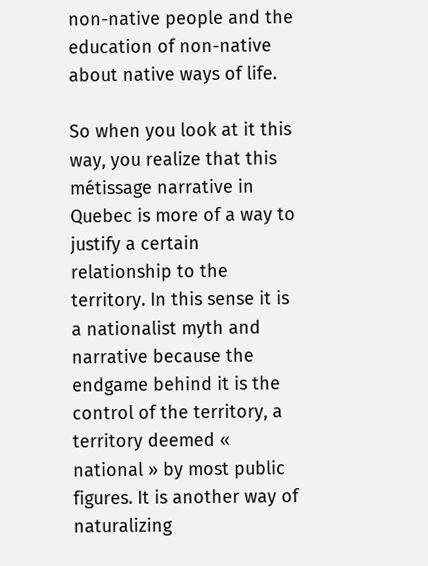non-native people and the education of non-native about native ways of life.

So when you look at it this way, you realize that this métissage narrative in Quebec is more of a way to justify a certain relationship to the territory. In this sense it is a nationalist myth and narrative because the endgame behind it is the control of the territory, a territory deemed « national » by most public figures. It is another way of naturalizing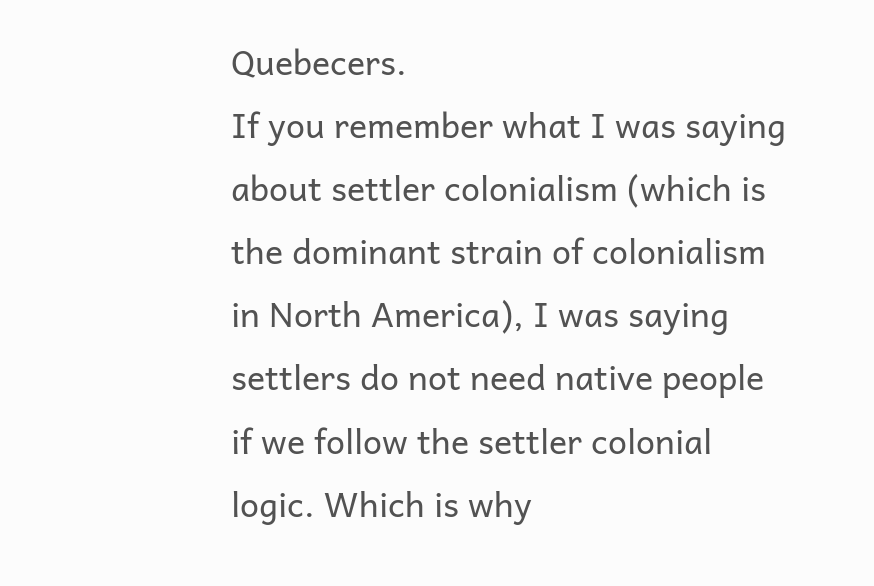Quebecers.
If you remember what I was saying about settler colonialism (which is the dominant strain of colonialism in North America), I was saying settlers do not need native people if we follow the settler colonial logic. Which is why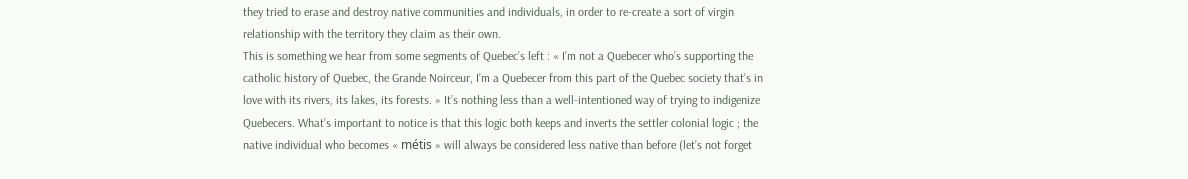they tried to erase and destroy native communities and individuals, in order to re-create a sort of virgin relationship with the territory they claim as their own.
This is something we hear from some segments of Quebec’s left : « I’m not a Quebecer who’s supporting the catholic history of Quebec, the Grande Noirceur, I’m a Quebecer from this part of the Quebec society that’s in love with its rivers, its lakes, its forests. » It’s nothing less than a well-intentioned way of trying to indigenize Quebecers. What’s important to notice is that this logic both keeps and inverts the settler colonial logic ; the native individual who becomes « métis » will always be considered less native than before (let’s not forget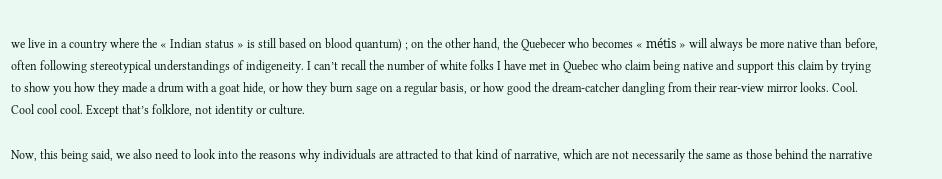we live in a country where the « Indian status » is still based on blood quantum) ; on the other hand, the Quebecer who becomes « métis » will always be more native than before, often following stereotypical understandings of indigeneity. I can’t recall the number of white folks I have met in Quebec who claim being native and support this claim by trying to show you how they made a drum with a goat hide, or how they burn sage on a regular basis, or how good the dream-catcher dangling from their rear-view mirror looks. Cool. Cool cool cool. Except that’s folklore, not identity or culture.

Now, this being said, we also need to look into the reasons why individuals are attracted to that kind of narrative, which are not necessarily the same as those behind the narrative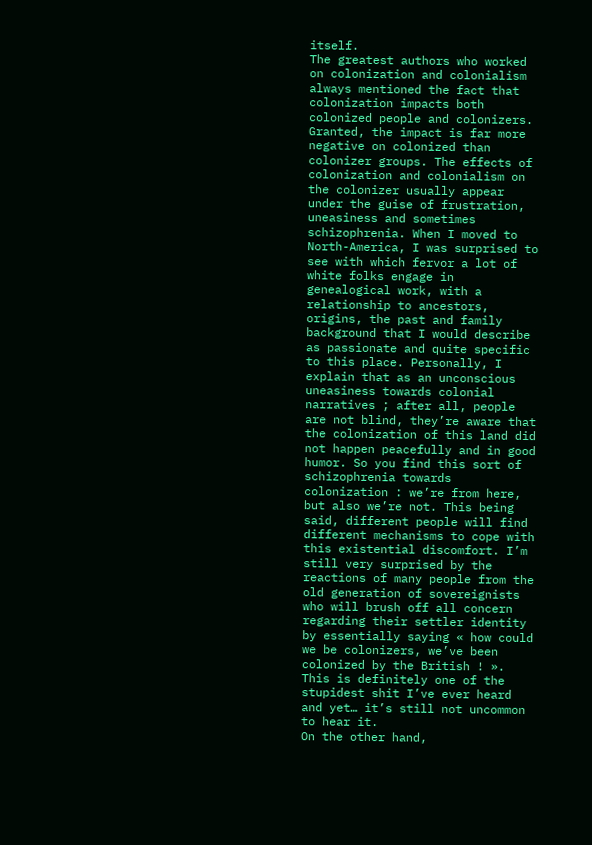itself.
The greatest authors who worked on colonization and colonialism always mentioned the fact that colonization impacts both colonized people and colonizers. Granted, the impact is far more negative on colonized than colonizer groups. The effects of colonization and colonialism on the colonizer usually appear under the guise of frustration, uneasiness and sometimes schizophrenia. When I moved to North-America, I was surprised to see with which fervor a lot of white folks engage in genealogical work, with a relationship to ancestors, origins, the past and family background that I would describe as passionate and quite specific to this place. Personally, I explain that as an unconscious uneasiness towards colonial narratives ; after all, people are not blind, they’re aware that the colonization of this land did not happen peacefully and in good humor. So you find this sort of schizophrenia towards colonization : we’re from here, but also we’re not. This being said, different people will find different mechanisms to cope with this existential discomfort. I’m still very surprised by the reactions of many people from the old generation of sovereignists who will brush off all concern regarding their settler identity by essentially saying « how could we be colonizers, we’ve been colonized by the British ! ». This is definitely one of the stupidest shit I’ve ever heard and yet… it’s still not uncommon to hear it.
On the other hand,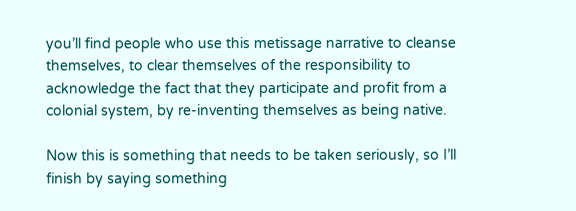you’ll find people who use this metissage narrative to cleanse themselves, to clear themselves of the responsibility to acknowledge the fact that they participate and profit from a colonial system, by re-inventing themselves as being native.

Now this is something that needs to be taken seriously, so I’ll finish by saying something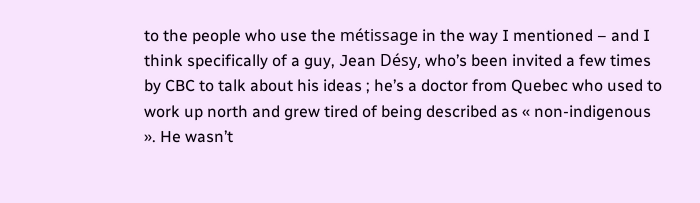to the people who use the métissage in the way I mentioned – and I think specifically of a guy, Jean Désy, who’s been invited a few times by CBC to talk about his ideas ; he’s a doctor from Quebec who used to work up north and grew tired of being described as « non-indigenous ». He wasn’t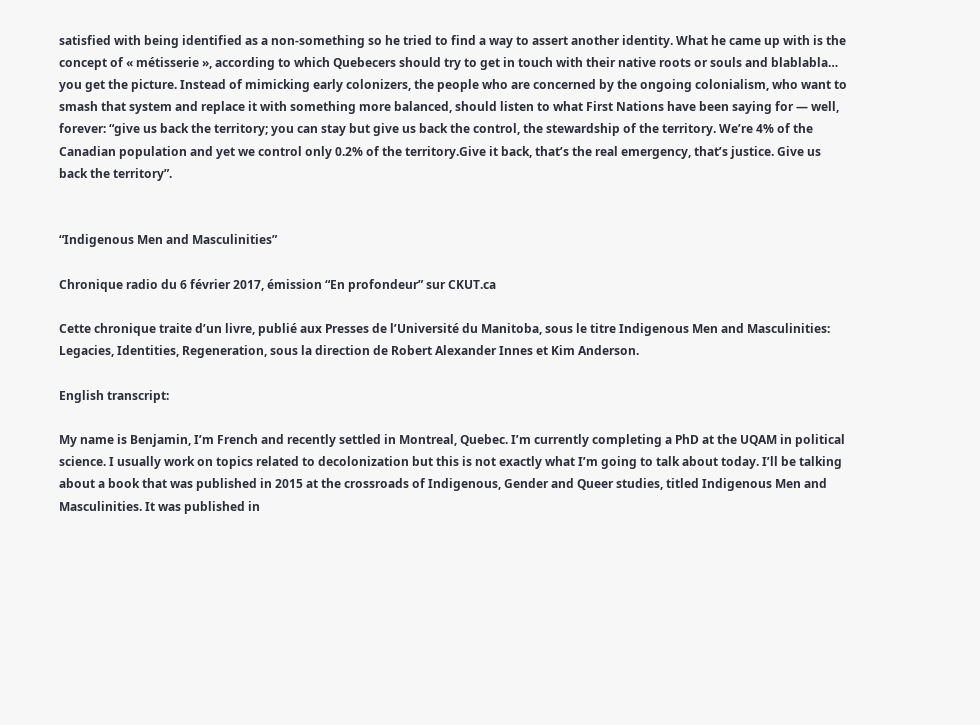satisfied with being identified as a non-something so he tried to find a way to assert another identity. What he came up with is the concept of « métisserie », according to which Quebecers should try to get in touch with their native roots or souls and blablabla… you get the picture. Instead of mimicking early colonizers, the people who are concerned by the ongoing colonialism, who want to smash that system and replace it with something more balanced, should listen to what First Nations have been saying for — well, forever: “give us back the territory; you can stay but give us back the control, the stewardship of the territory. We’re 4% of the Canadian population and yet we control only 0.2% of the territory.Give it back, that’s the real emergency, that’s justice. Give us back the territory”.


“Indigenous Men and Masculinities”

Chronique radio du 6 février 2017, émission “En profondeur” sur CKUT.ca

Cette chronique traite d’un livre, publié aux Presses de l’Université du Manitoba, sous le titre Indigenous Men and Masculinities: Legacies, Identities, Regeneration, sous la direction de Robert Alexander Innes et Kim Anderson.

English transcript:

My name is Benjamin, I’m French and recently settled in Montreal, Quebec. I’m currently completing a PhD at the UQAM in political science. I usually work on topics related to decolonization but this is not exactly what I’m going to talk about today. I’ll be talking about a book that was published in 2015 at the crossroads of Indigenous, Gender and Queer studies, titled Indigenous Men and Masculinities. It was published in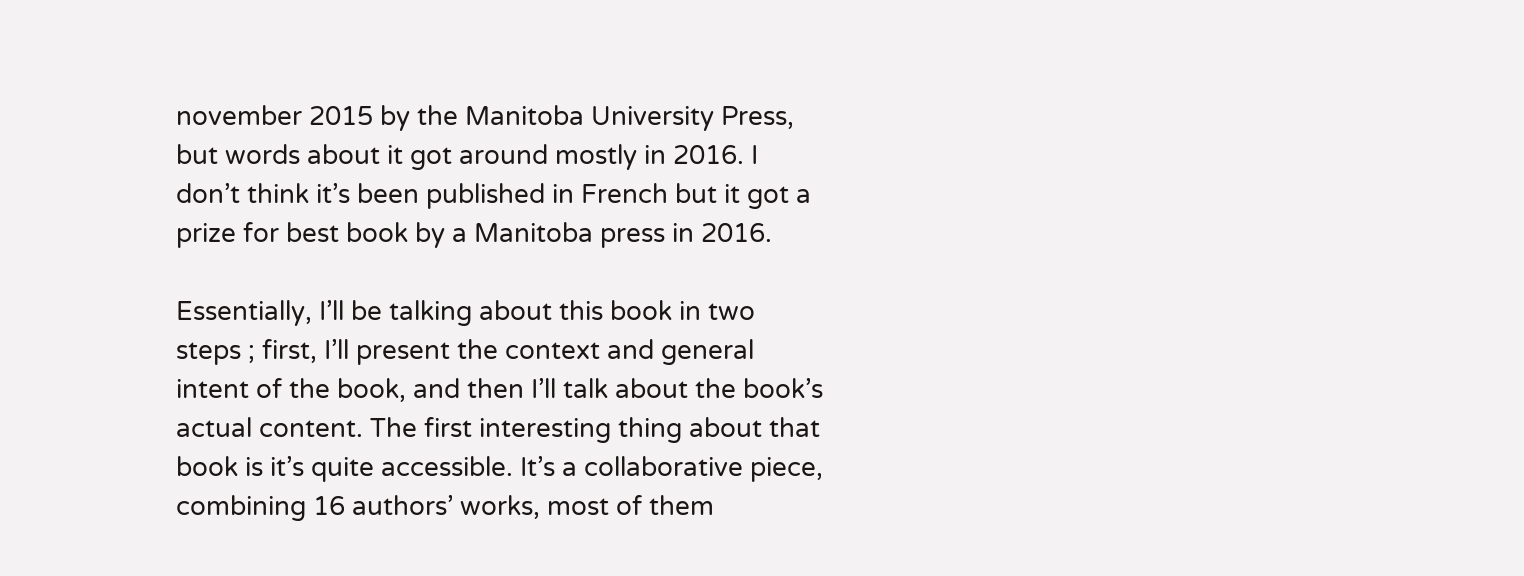november 2015 by the Manitoba University Press, but words about it got around mostly in 2016. I don’t think it’s been published in French but it got a prize for best book by a Manitoba press in 2016.

Essentially, I’ll be talking about this book in two steps ; first, I’ll present the context and general intent of the book, and then I’ll talk about the book’s actual content. The first interesting thing about that book is it’s quite accessible. It’s a collaborative piece, combining 16 authors’ works, most of them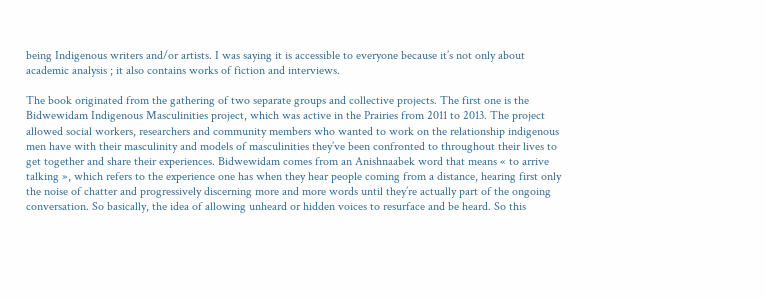being Indigenous writers and/or artists. I was saying it is accessible to everyone because it’s not only about academic analysis ; it also contains works of fiction and interviews.

The book originated from the gathering of two separate groups and collective projects. The first one is the Bidwewidam Indigenous Masculinities project, which was active in the Prairies from 2011 to 2013. The project allowed social workers, researchers and community members who wanted to work on the relationship indigenous men have with their masculinity and models of masculinities they’ve been confronted to throughout their lives to get together and share their experiences. Bidwewidam comes from an Anishnaabek word that means « to arrive talking », which refers to the experience one has when they hear people coming from a distance, hearing first only the noise of chatter and progressively discerning more and more words until they’re actually part of the ongoing conversation. So basically, the idea of allowing unheard or hidden voices to resurface and be heard. So this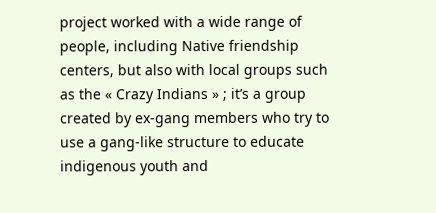project worked with a wide range of people, including Native friendship centers, but also with local groups such as the « Crazy Indians » ; it’s a group created by ex-gang members who try to use a gang-like structure to educate indigenous youth and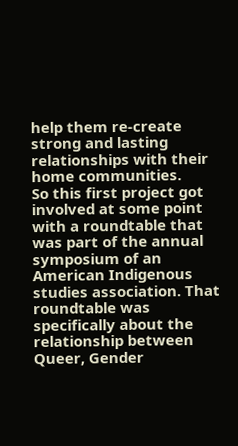help them re-create strong and lasting relationships with their home communities.
So this first project got involved at some point with a roundtable that was part of the annual symposium of an American Indigenous studies association. That roundtable was specifically about the relationship between Queer, Gender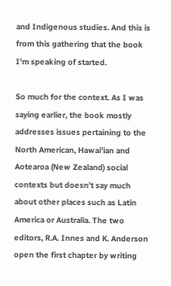and Indigenous studies. And this is from this gathering that the book I’m speaking of started.

So much for the context. As I was saying earlier, the book mostly addresses issues pertaining to the North American, Hawai’ian and Aotearoa (New Zealand) social contexts but doesn’t say much about other places such as Latin America or Australia. The two editors, R.A. Innes and K. Anderson open the first chapter by writing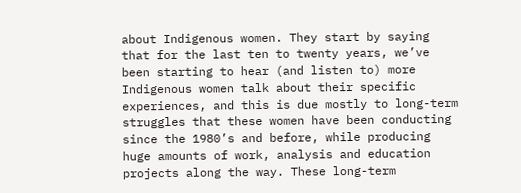about Indigenous women. They start by saying that for the last ten to twenty years, we’ve been starting to hear (and listen to) more Indigenous women talk about their specific experiences, and this is due mostly to long-term struggles that these women have been conducting since the 1980’s and before, while producing huge amounts of work, analysis and education projects along the way. These long-term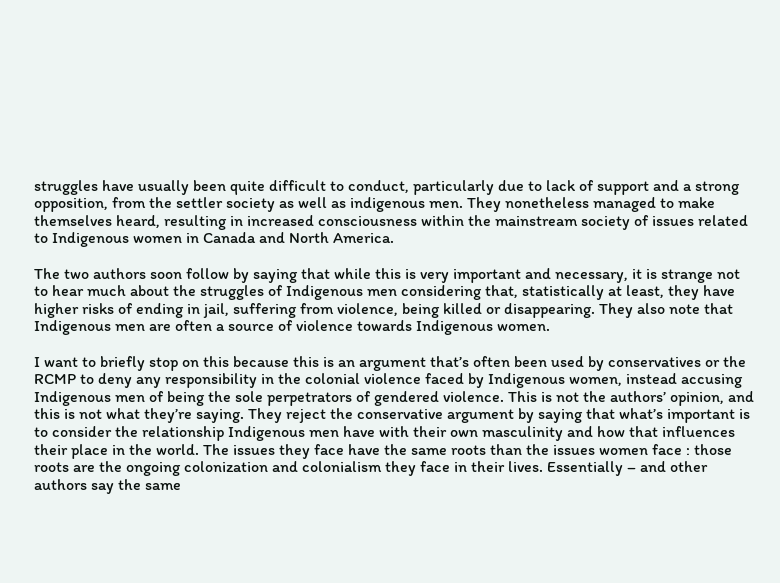struggles have usually been quite difficult to conduct, particularly due to lack of support and a strong opposition, from the settler society as well as indigenous men. They nonetheless managed to make themselves heard, resulting in increased consciousness within the mainstream society of issues related to Indigenous women in Canada and North America.

The two authors soon follow by saying that while this is very important and necessary, it is strange not to hear much about the struggles of Indigenous men considering that, statistically at least, they have higher risks of ending in jail, suffering from violence, being killed or disappearing. They also note that Indigenous men are often a source of violence towards Indigenous women.

I want to briefly stop on this because this is an argument that’s often been used by conservatives or the RCMP to deny any responsibility in the colonial violence faced by Indigenous women, instead accusing Indigenous men of being the sole perpetrators of gendered violence. This is not the authors’ opinion, and this is not what they’re saying. They reject the conservative argument by saying that what’s important is to consider the relationship Indigenous men have with their own masculinity and how that influences their place in the world. The issues they face have the same roots than the issues women face : those roots are the ongoing colonization and colonialism they face in their lives. Essentially – and other authors say the same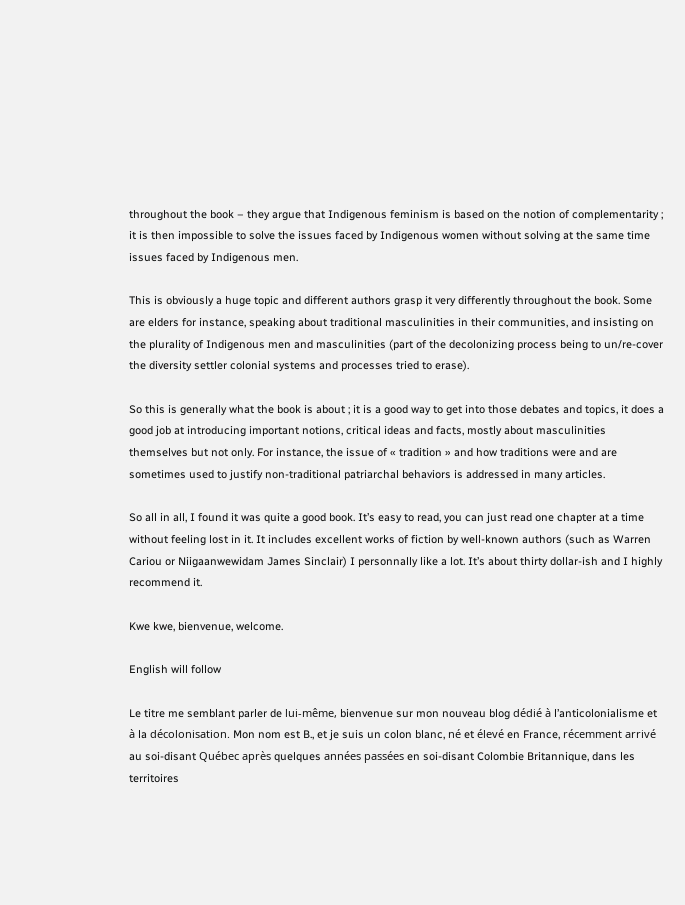throughout the book – they argue that Indigenous feminism is based on the notion of complementarity ; it is then impossible to solve the issues faced by Indigenous women without solving at the same time issues faced by Indigenous men.

This is obviously a huge topic and different authors grasp it very differently throughout the book. Some are elders for instance, speaking about traditional masculinities in their communities, and insisting on the plurality of Indigenous men and masculinities (part of the decolonizing process being to un/re-cover the diversity settler colonial systems and processes tried to erase).

So this is generally what the book is about ; it is a good way to get into those debates and topics, it does a good job at introducing important notions, critical ideas and facts, mostly about masculinities themselves but not only. For instance, the issue of « tradition » and how traditions were and are sometimes used to justify non-traditional patriarchal behaviors is addressed in many articles.

So all in all, I found it was quite a good book. It’s easy to read, you can just read one chapter at a time without feeling lost in it. It includes excellent works of fiction by well-known authors (such as Warren Cariou or Niigaanwewidam James Sinclair) I personnally like a lot. It’s about thirty dollar-ish and I highly recommend it.

Kwe kwe, bienvenue, welcome.

English will follow

Le titre me semblant parler de lui-même, bienvenue sur mon nouveau blog dédié à l’anticolonialisme et à la décolonisation. Mon nom est B., et je suis un colon blanc, né et élevé en France, récemment arrivé au soi-disant Québec après quelques années passées en soi-disant Colombie Britannique, dans les territoires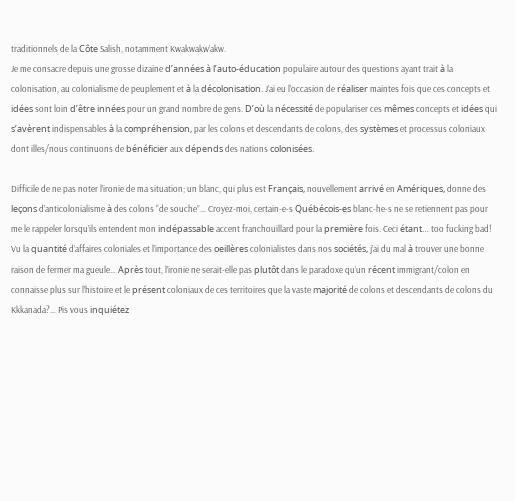traditionnels de la Côte Salish, notamment Kwakwakw’akw.
Je me consacre depuis une grosse dizaine d’années à l’auto-éducation populaire autour des questions ayant trait à la colonisation, au colonialisme de peuplement et à la décolonisation. J’ai eu l’occasion de réaliser maintes fois que ces concepts et idées sont loin d’être innées pour un grand nombre de gens. D’où la nécessité de populariser ces mêmes concepts et idées qui s’avèrent indispensables à la compréhension, par les colons et descendants de colons, des systèmes et processus coloniaux dont illes/nous continuons de bénéficier aux dépends des nations colonisées.

Difficile de ne pas noter l’ironie de ma situation; un blanc, qui plus est Français, nouvellement arrivé en Amériques, donne des leçons d’anticolonialisme à des colons “de souche”… Croyez-moi, certain-e-s Québécois-es blanc-he-s ne se retiennent pas pour me le rappeler lorsqu’ils entendent mon indépassable accent franchouillard pour la première fois. Ceci étant… too fucking bad! Vu la quantité d’affaires coloniales et l’importance des oeillères colonialistes dans nos sociétés, j’ai du mal à trouver une bonne raison de fermer ma gueule… Après tout, l’ironie ne serait-elle pas plutôt dans le paradoxe qu’un récent immigrant/colon en connaisse plus sur l’histoire et le présent coloniaux de ces territoires que la vaste majorité de colons et descendants de colons du Kkkanada?… Pis vous inquiétez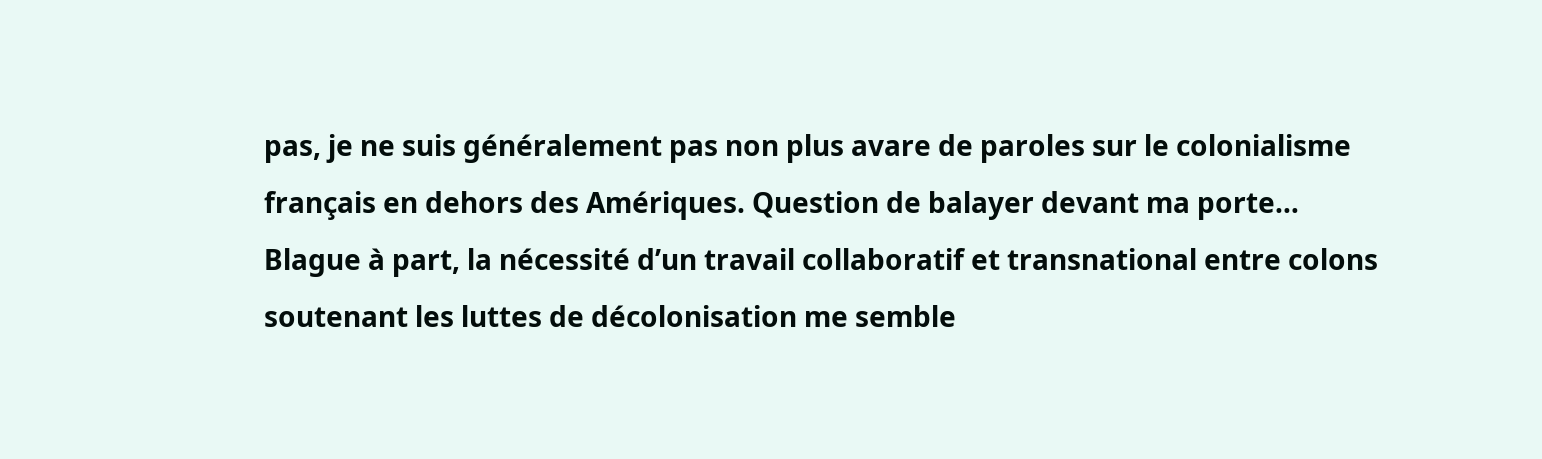pas, je ne suis généralement pas non plus avare de paroles sur le colonialisme français en dehors des Amériques. Question de balayer devant ma porte…
Blague à part, la nécessité d’un travail collaboratif et transnational entre colons soutenant les luttes de décolonisation me semble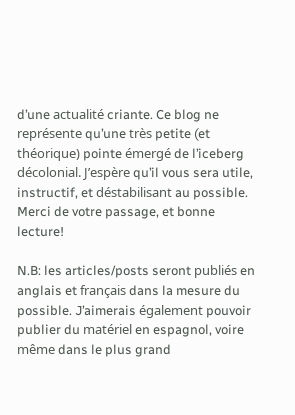d’une actualité criante. Ce blog ne représente qu’une très petite (et théorique) pointe émergé de l’iceberg décolonial. J’espère qu’il vous sera utile, instructif, et déstabilisant au possible. Merci de votre passage, et bonne lecture!

N.B: les articles/posts seront publiés en anglais et français dans la mesure du possible. J’aimerais également pouvoir publier du matériel en espagnol, voire même dans le plus grand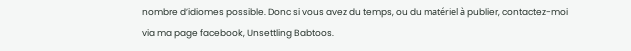nombre d’idiomes possible. Donc si vous avez du temps, ou du matériel à publier, contactez-moi via ma page facebook, Unsettling Babtoos.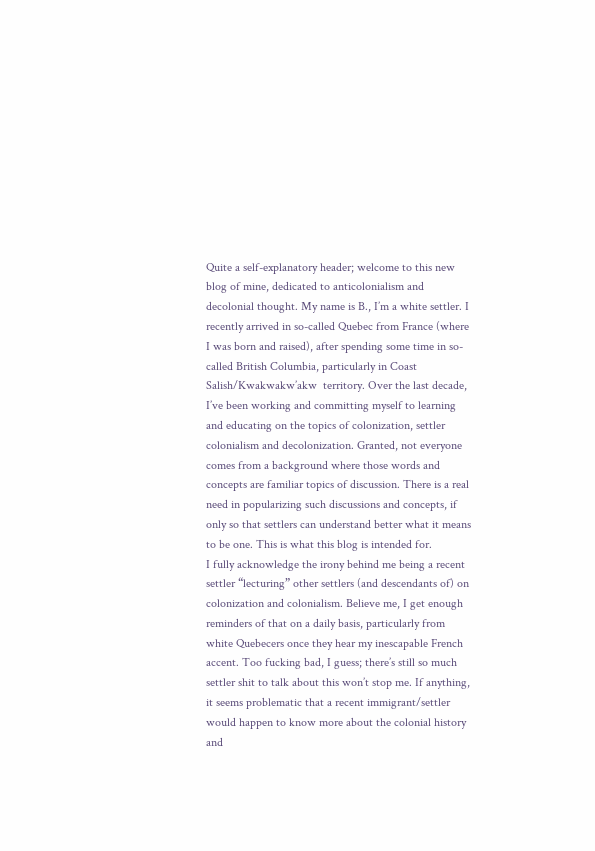Quite a self-explanatory header; welcome to this new blog of mine, dedicated to anticolonialism and decolonial thought. My name is B., I’m a white settler. I recently arrived in so-called Quebec from France (where I was born and raised), after spending some time in so-called British Columbia, particularly in Coast Salish/Kwakwakw’akw  territory. Over the last decade, I’ve been working and committing myself to learning and educating on the topics of colonization, settler colonialism and decolonization. Granted, not everyone comes from a background where those words and concepts are familiar topics of discussion. There is a real need in popularizing such discussions and concepts, if only so that settlers can understand better what it means to be one. This is what this blog is intended for.
I fully acknowledge the irony behind me being a recent settler “lecturing” other settlers (and descendants of) on colonization and colonialism. Believe me, I get enough reminders of that on a daily basis, particularly from white Quebecers once they hear my inescapable French accent. Too fucking bad, I guess; there’s still so much settler shit to talk about this won’t stop me. If anything, it seems problematic that a recent immigrant/settler would happen to know more about the colonial history and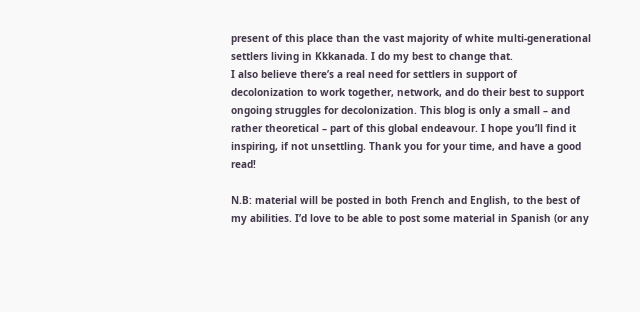present of this place than the vast majority of white multi-generational settlers living in Kkkanada. I do my best to change that.
I also believe there’s a real need for settlers in support of decolonization to work together, network, and do their best to support ongoing struggles for decolonization. This blog is only a small – and rather theoretical – part of this global endeavour. I hope you’ll find it inspiring, if not unsettling. Thank you for your time, and have a good read!

N.B: material will be posted in both French and English, to the best of my abilities. I’d love to be able to post some material in Spanish (or any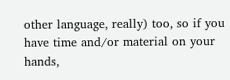other language, really) too, so if you have time and/or material on your hands,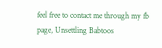feel free to contact me through my fb page, Unsettling Babtoos